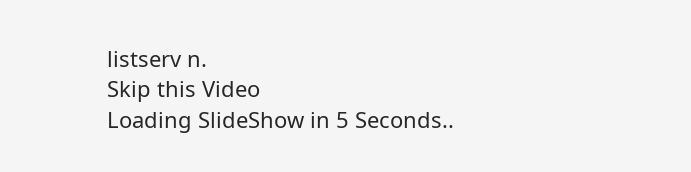listserv n.
Skip this Video
Loading SlideShow in 5 Seconds..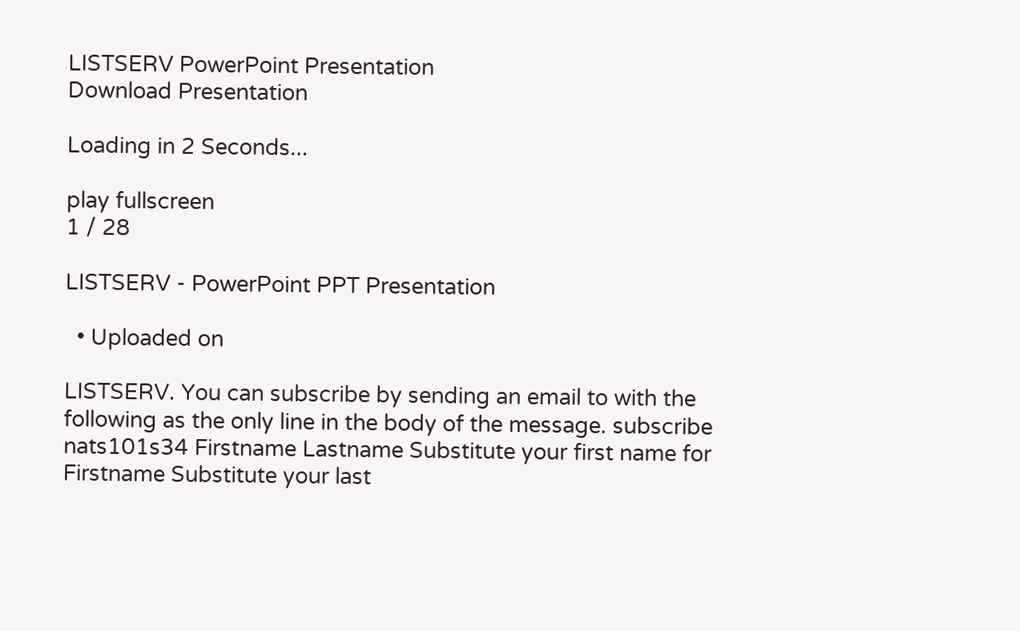LISTSERV PowerPoint Presentation
Download Presentation

Loading in 2 Seconds...

play fullscreen
1 / 28

LISTSERV - PowerPoint PPT Presentation

  • Uploaded on

LISTSERV. You can subscribe by sending an email to with the following as the only line in the body of the message. subscribe nats101s34 Firstname Lastname Substitute your first name for Firstname Substitute your last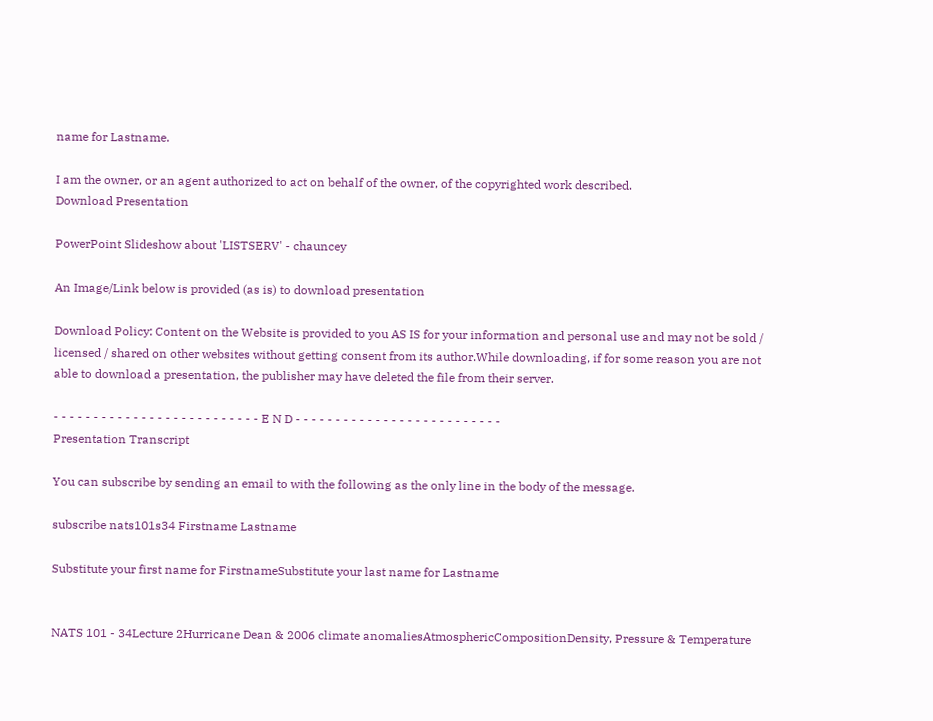name for Lastname.

I am the owner, or an agent authorized to act on behalf of the owner, of the copyrighted work described.
Download Presentation

PowerPoint Slideshow about 'LISTSERV' - chauncey

An Image/Link below is provided (as is) to download presentation

Download Policy: Content on the Website is provided to you AS IS for your information and personal use and may not be sold / licensed / shared on other websites without getting consent from its author.While downloading, if for some reason you are not able to download a presentation, the publisher may have deleted the file from their server.

- - - - - - - - - - - - - - - - - - - - - - - - - - E N D - - - - - - - - - - - - - - - - - - - - - - - - - -
Presentation Transcript

You can subscribe by sending an email to with the following as the only line in the body of the message.

subscribe nats101s34 Firstname Lastname

Substitute your first name for FirstnameSubstitute your last name for Lastname


NATS 101 - 34Lecture 2Hurricane Dean & 2006 climate anomaliesAtmosphericCompositionDensity, Pressure & Temperature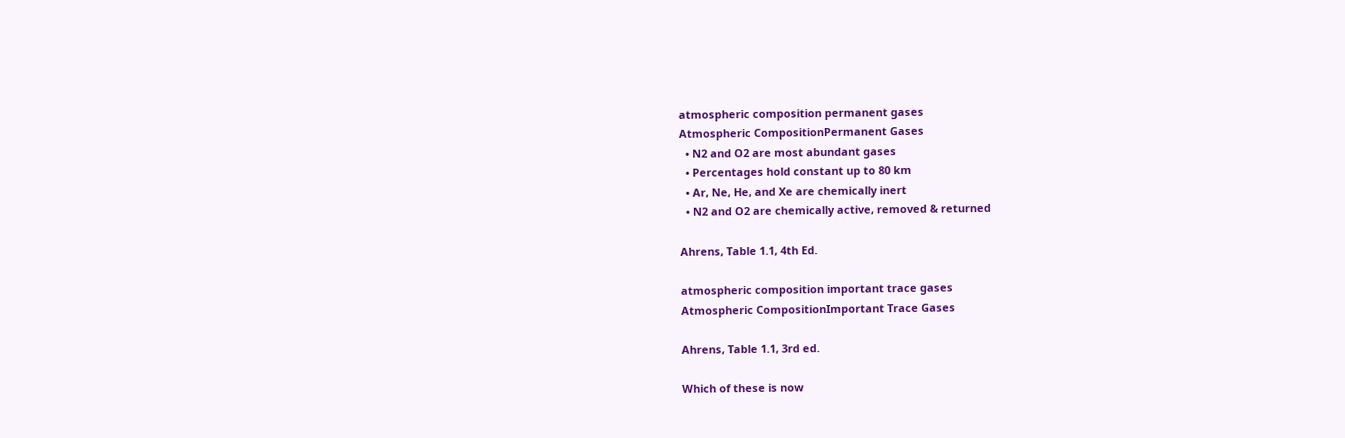atmospheric composition permanent gases
Atmospheric CompositionPermanent Gases
  • N2 and O2 are most abundant gases
  • Percentages hold constant up to 80 km
  • Ar, Ne, He, and Xe are chemically inert
  • N2 and O2 are chemically active, removed & returned

Ahrens, Table 1.1, 4th Ed.

atmospheric composition important trace gases
Atmospheric CompositionImportant Trace Gases

Ahrens, Table 1.1, 3rd ed.

Which of these is now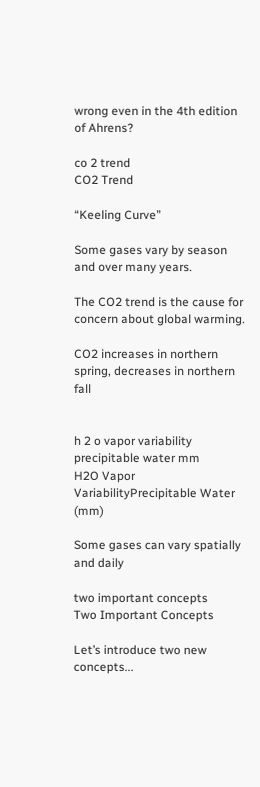wrong even in the 4th edition of Ahrens?

co 2 trend
CO2 Trend

“Keeling Curve”

Some gases vary by season and over many years.

The CO2 trend is the cause for concern about global warming.

CO2 increases in northern spring, decreases in northern fall


h 2 o vapor variability precipitable water mm
H2O Vapor VariabilityPrecipitable Water (mm)

Some gases can vary spatially and daily

two important concepts
Two Important Concepts

Let’s introduce two new concepts...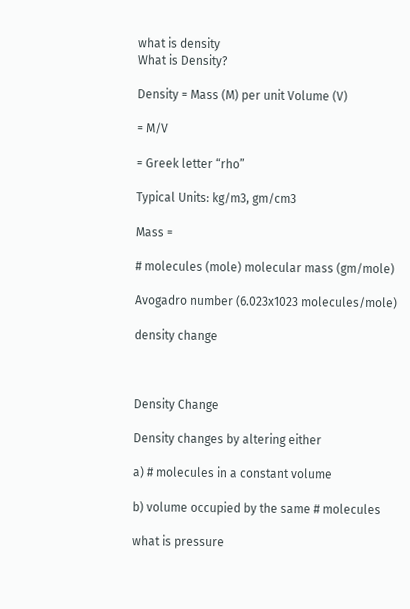what is density
What is Density?

Density = Mass (M) per unit Volume (V)

= M/V

= Greek letter “rho”

Typical Units: kg/m3, gm/cm3

Mass =

# molecules (mole) molecular mass (gm/mole)

Avogadro number (6.023x1023 molecules/mole)

density change



Density Change

Density changes by altering either

a) # molecules in a constant volume

b) volume occupied by the same # molecules

what is pressure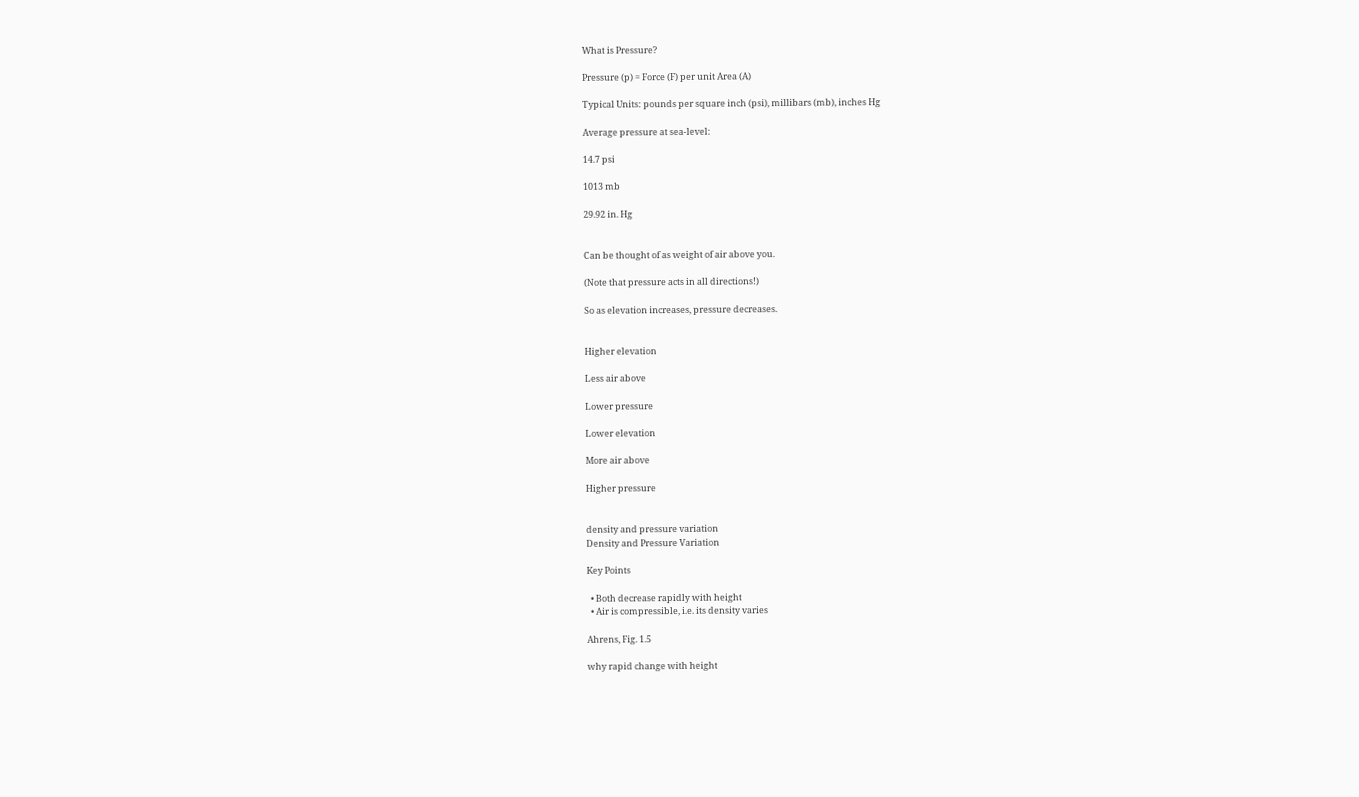What is Pressure?

Pressure (p) = Force (F) per unit Area (A)

Typical Units: pounds per square inch (psi), millibars (mb), inches Hg

Average pressure at sea-level:

14.7 psi

1013 mb

29.92 in. Hg


Can be thought of as weight of air above you.

(Note that pressure acts in all directions!)

So as elevation increases, pressure decreases.


Higher elevation

Less air above

Lower pressure

Lower elevation

More air above

Higher pressure


density and pressure variation
Density and Pressure Variation

Key Points

  • Both decrease rapidly with height
  • Air is compressible, i.e. its density varies

Ahrens, Fig. 1.5

why rapid change with height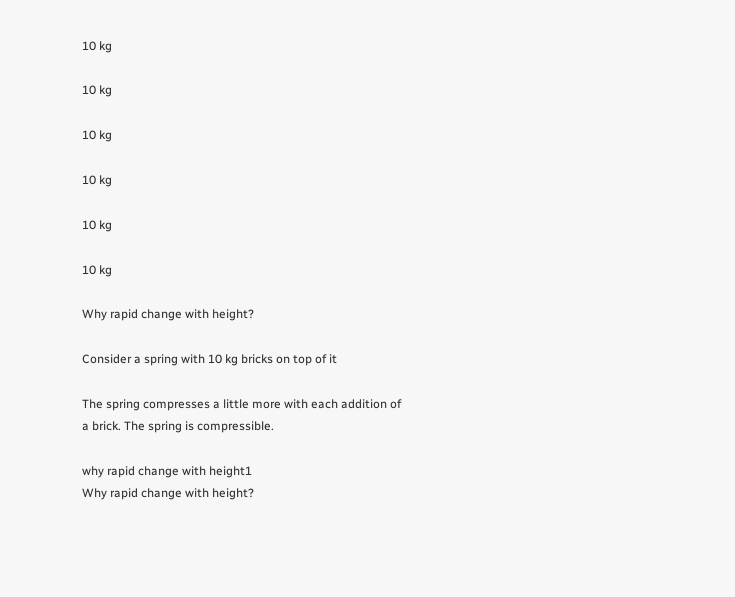10 kg

10 kg

10 kg

10 kg

10 kg

10 kg

Why rapid change with height?

Consider a spring with 10 kg bricks on top of it

The spring compresses a little more with each addition of a brick. The spring is compressible.

why rapid change with height1
Why rapid change with height?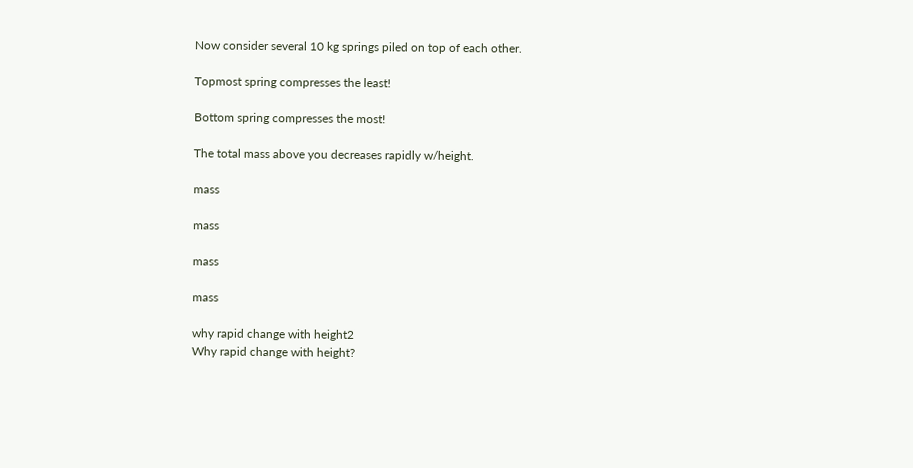Now consider several 10 kg springs piled on top of each other.

Topmost spring compresses the least!

Bottom spring compresses the most!

The total mass above you decreases rapidly w/height.

mass

mass

mass

mass

why rapid change with height2
Why rapid change with height?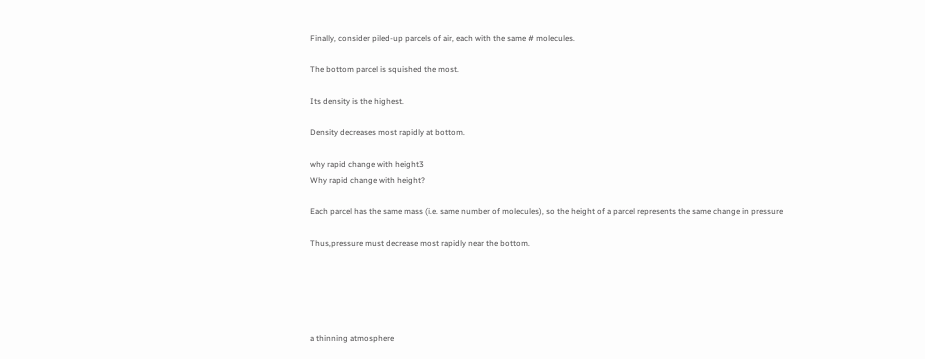Finally, consider piled-up parcels of air, each with the same # molecules.

The bottom parcel is squished the most.

Its density is the highest.

Density decreases most rapidly at bottom.

why rapid change with height3
Why rapid change with height?

Each parcel has the same mass (i.e. same number of molecules), so the height of a parcel represents the same change in pressure

Thus,pressure must decrease most rapidly near the bottom.





a thinning atmosphere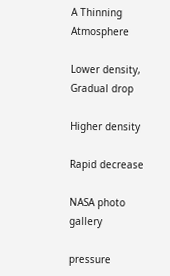A Thinning Atmosphere

Lower density, Gradual drop

Higher density

Rapid decrease

NASA photo gallery

pressure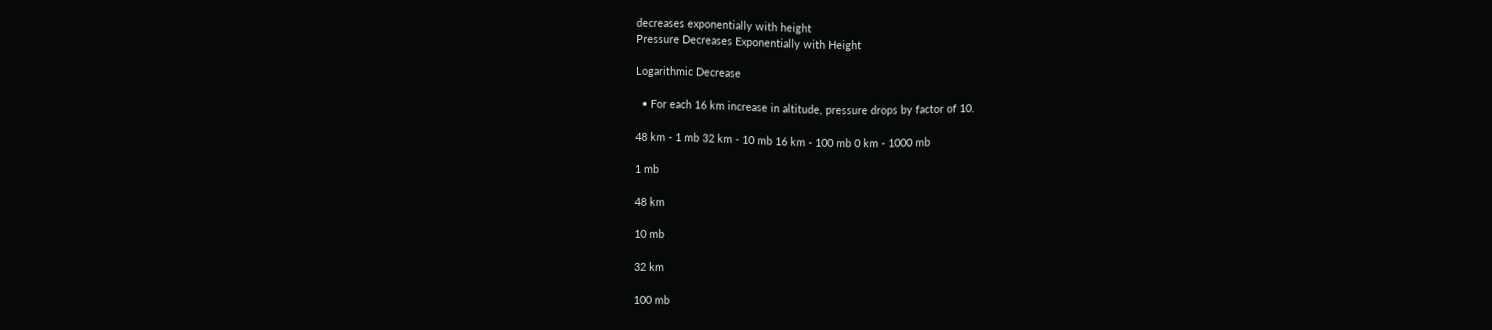decreases exponentially with height
Pressure Decreases Exponentially with Height

Logarithmic Decrease

  • For each 16 km increase in altitude, pressure drops by factor of 10.

48 km - 1 mb 32 km - 10 mb 16 km - 100 mb 0 km - 1000 mb

1 mb

48 km

10 mb

32 km

100 mb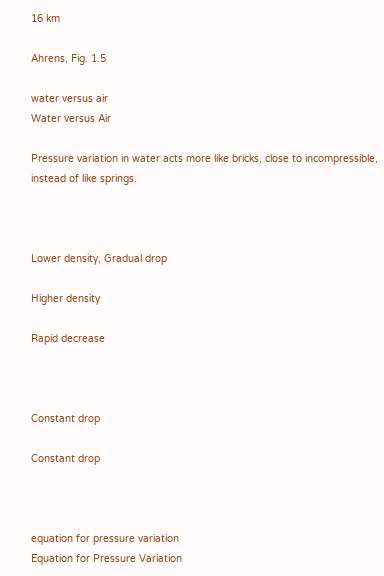16 km

Ahrens, Fig. 1.5

water versus air
Water versus Air

Pressure variation in water acts more like bricks, close to incompressible, instead of like springs.



Lower density, Gradual drop

Higher density

Rapid decrease



Constant drop

Constant drop



equation for pressure variation
Equation for Pressure Variation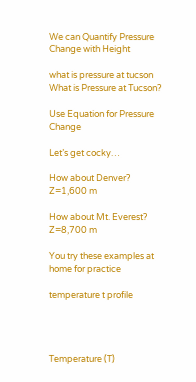We can Quantify Pressure Change with Height

what is pressure at tucson
What is Pressure at Tucson?

Use Equation for Pressure Change

Let’s get cocky…

How about Denver? Z=1,600 m

How about Mt. Everest? Z=8,700 m

You try these examples at home for practice

temperature t profile




Temperature (T)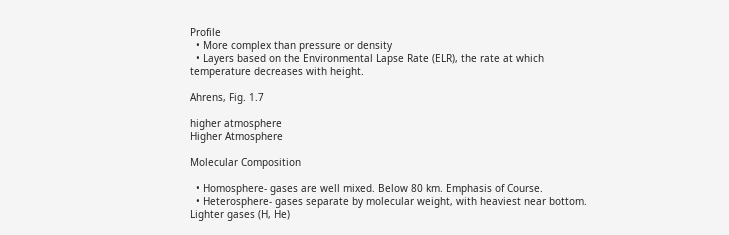Profile
  • More complex than pressure or density
  • Layers based on the Environmental Lapse Rate (ELR), the rate at which temperature decreases with height.

Ahrens, Fig. 1.7

higher atmosphere
Higher Atmosphere

Molecular Composition

  • Homosphere- gases are well mixed. Below 80 km. Emphasis of Course.
  • Heterosphere- gases separate by molecular weight, with heaviest near bottom. Lighter gases (H, He)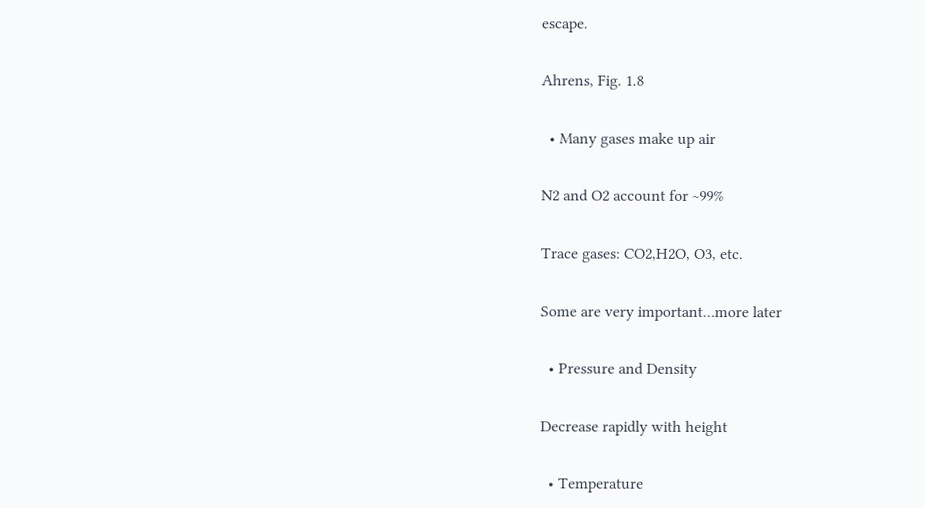escape.

Ahrens, Fig. 1.8

  • Many gases make up air

N2 and O2 account for ~99%

Trace gases: CO2,H2O, O3, etc.

Some are very important…more later

  • Pressure and Density

Decrease rapidly with height

  • Temperature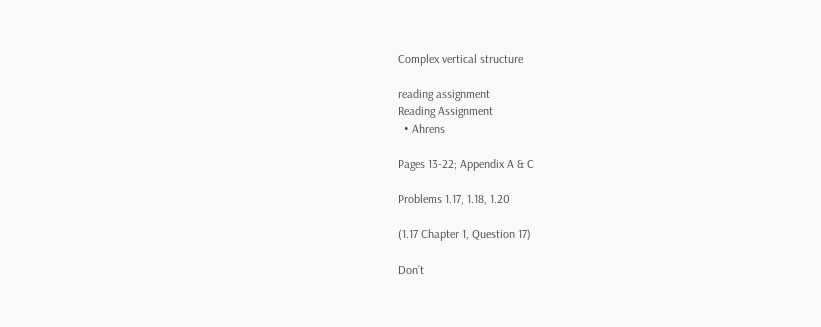Complex vertical structure

reading assignment
Reading Assignment
  • Ahrens

Pages 13-22; Appendix A & C

Problems 1.17, 1.18, 1.20

(1.17 Chapter 1, Question 17)

Don’t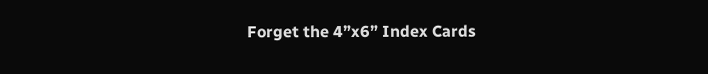Forget the 4”x6” Index Cards